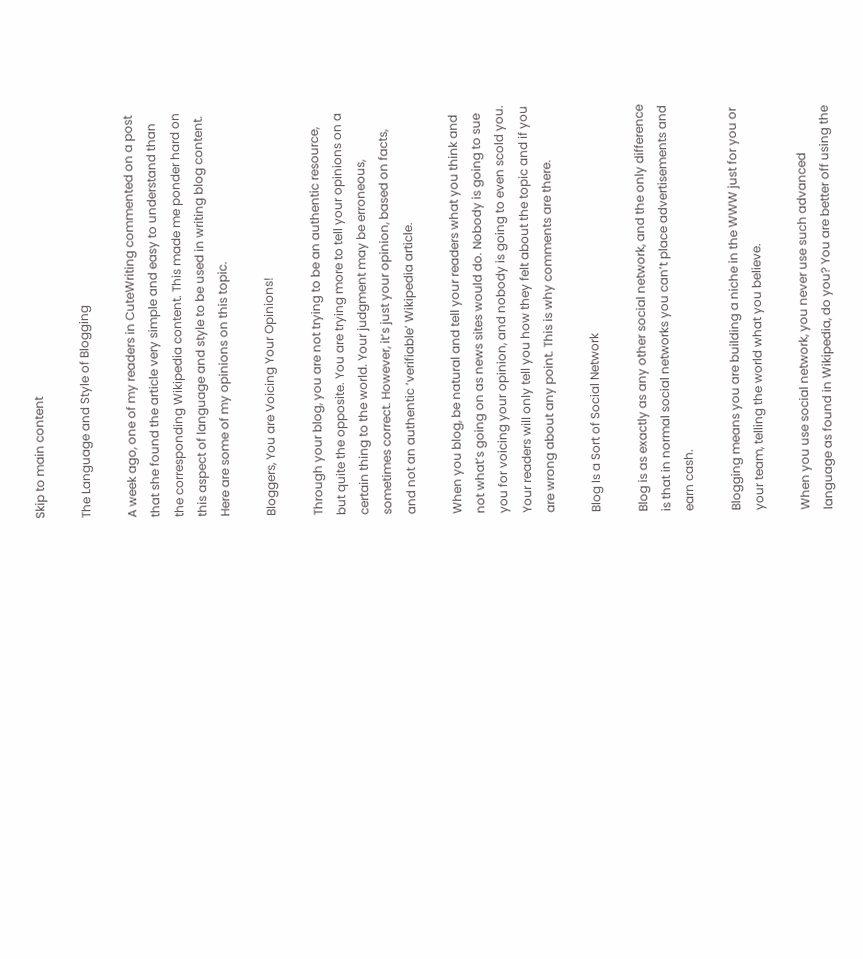Skip to main content

The Language and Style of Blogging

A week ago, one of my readers in CuteWriting commented on a post that she found the article very simple and easy to understand than the corresponding Wikipedia content. This made me ponder hard on this aspect of language and style to be used in writing blog content. Here are some of my opinions on this topic.

Bloggers, You are Voicing Your Opinions!

Through your blog, you are not trying to be an authentic resource, but quite the opposite. You are trying more to tell your opinions on a certain thing to the world. Your judgment may be erroneous, sometimes correct. However, it’s just your opinion, based on facts, and not an authentic ‘verifiable’ Wikipedia article.

When you blog, be natural and tell your readers what you think and not what’s going on as news sites would do. Nobody is going to sue you for voicing your opinion, and nobody is going to even scold you. Your readers will only tell you how they felt about the topic and if you are wrong about any point. This is why comments are there.

Blog Is a Sort of Social Network

Blog is as exactly as any other social network, and the only difference is that in normal social networks you can’t place advertisements and earn cash.

Blogging means you are building a niche in the WWW just for you or your team, telling the world what you believe.

When you use social network, you never use such advanced language as found in Wikipedia, do you? You are better off using the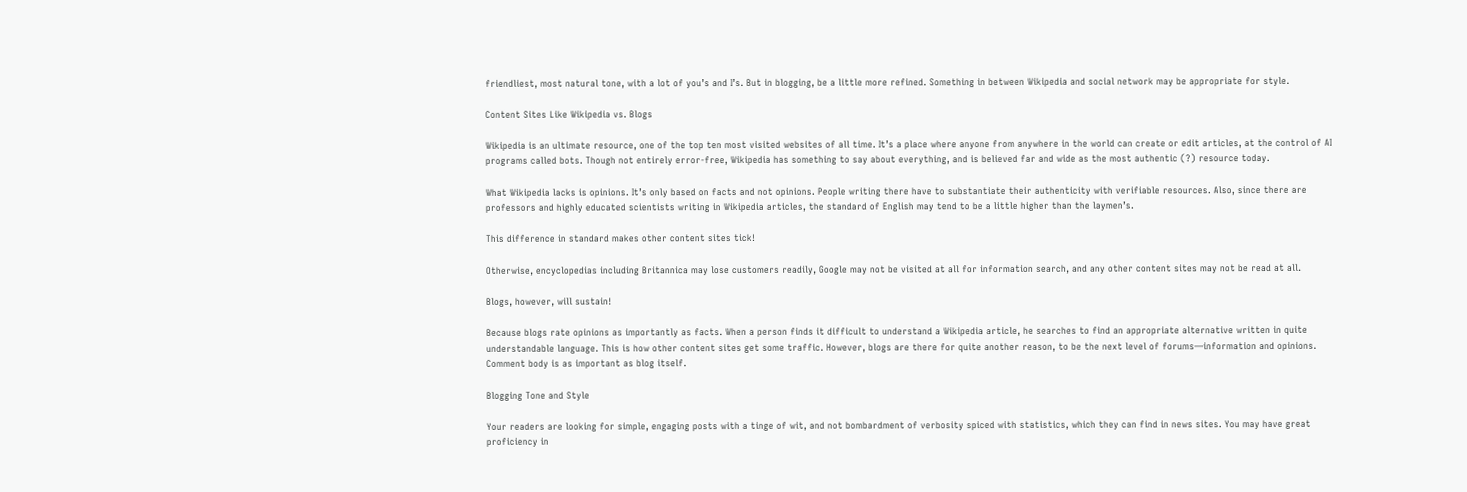friendliest, most natural tone, with a lot of you’s and I’s. But in blogging, be a little more refined. Something in between Wikipedia and social network may be appropriate for style.

Content Sites Like Wikipedia vs. Blogs

Wikipedia is an ultimate resource, one of the top ten most visited websites of all time. It’s a place where anyone from anywhere in the world can create or edit articles, at the control of AI programs called bots. Though not entirely error-free, Wikipedia has something to say about everything, and is believed far and wide as the most authentic (?) resource today.

What Wikipedia lacks is opinions. It’s only based on facts and not opinions. People writing there have to substantiate their authenticity with verifiable resources. Also, since there are professors and highly educated scientists writing in Wikipedia articles, the standard of English may tend to be a little higher than the laymen’s.

This difference in standard makes other content sites tick!

Otherwise, encyclopedias including Britannica may lose customers readily, Google may not be visited at all for information search, and any other content sites may not be read at all.

Blogs, however, will sustain!

Because blogs rate opinions as importantly as facts. When a person finds it difficult to understand a Wikipedia article, he searches to find an appropriate alternative written in quite understandable language. This is how other content sites get some traffic. However, blogs are there for quite another reason, to be the next level of forums—information and opinions. Comment body is as important as blog itself.

Blogging Tone and Style

Your readers are looking for simple, engaging posts with a tinge of wit, and not bombardment of verbosity spiced with statistics, which they can find in news sites. You may have great proficiency in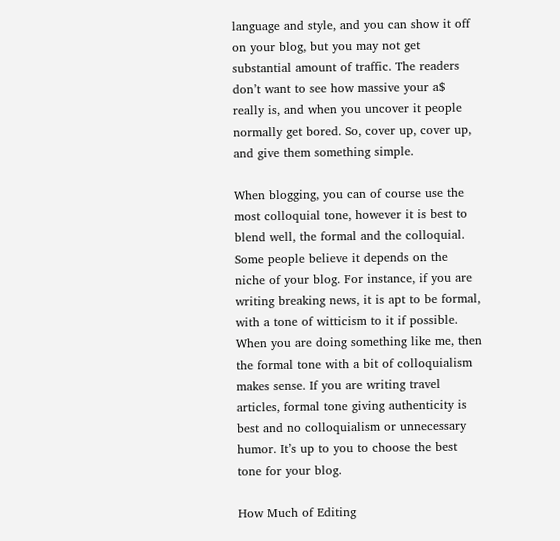language and style, and you can show it off on your blog, but you may not get substantial amount of traffic. The readers don’t want to see how massive your a$ really is, and when you uncover it people normally get bored. So, cover up, cover up, and give them something simple.

When blogging, you can of course use the most colloquial tone, however it is best to blend well, the formal and the colloquial. Some people believe it depends on the niche of your blog. For instance, if you are writing breaking news, it is apt to be formal, with a tone of witticism to it if possible. When you are doing something like me, then the formal tone with a bit of colloquialism makes sense. If you are writing travel articles, formal tone giving authenticity is best and no colloquialism or unnecessary humor. It’s up to you to choose the best tone for your blog.

How Much of Editing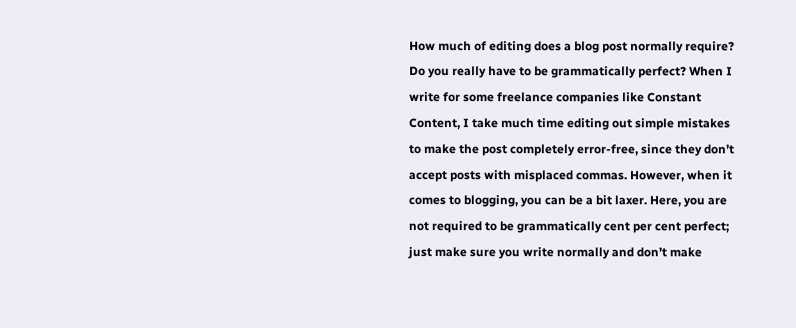How much of editing does a blog post normally require? Do you really have to be grammatically perfect? When I write for some freelance companies like Constant Content, I take much time editing out simple mistakes to make the post completely error-free, since they don’t accept posts with misplaced commas. However, when it comes to blogging, you can be a bit laxer. Here, you are not required to be grammatically cent per cent perfect; just make sure you write normally and don’t make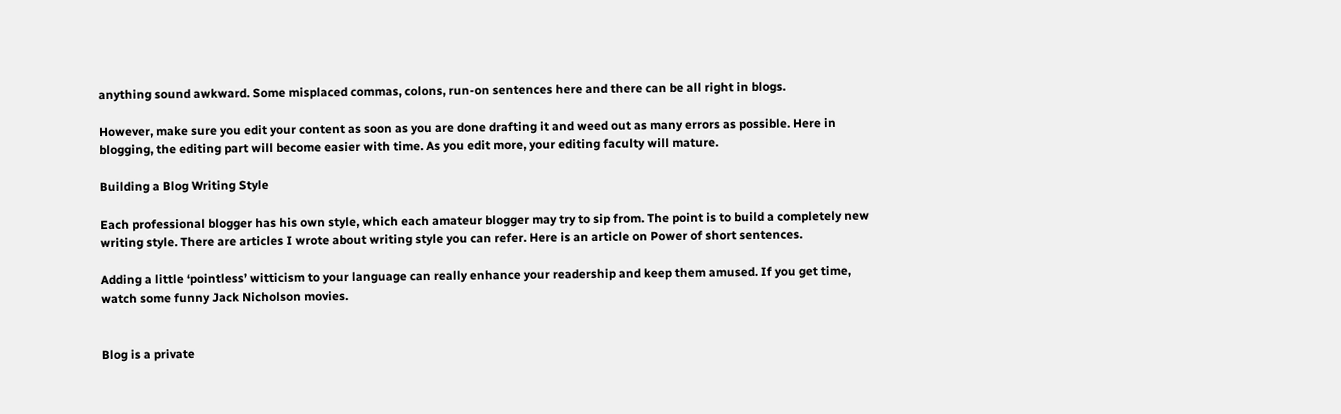anything sound awkward. Some misplaced commas, colons, run-on sentences here and there can be all right in blogs.

However, make sure you edit your content as soon as you are done drafting it and weed out as many errors as possible. Here in blogging, the editing part will become easier with time. As you edit more, your editing faculty will mature.

Building a Blog Writing Style

Each professional blogger has his own style, which each amateur blogger may try to sip from. The point is to build a completely new writing style. There are articles I wrote about writing style you can refer. Here is an article on Power of short sentences.

Adding a little ‘pointless’ witticism to your language can really enhance your readership and keep them amused. If you get time, watch some funny Jack Nicholson movies.


Blog is a private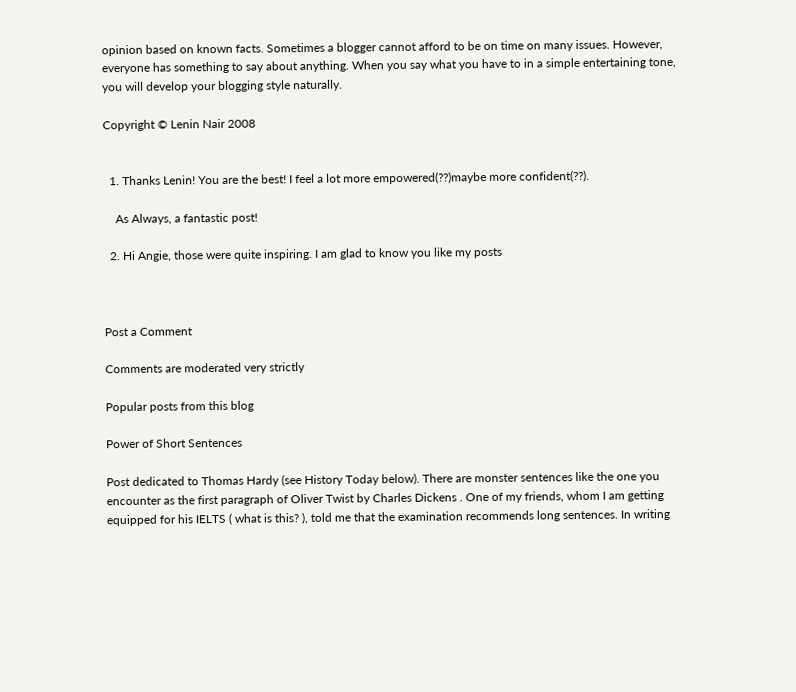opinion based on known facts. Sometimes a blogger cannot afford to be on time on many issues. However, everyone has something to say about anything. When you say what you have to in a simple entertaining tone, you will develop your blogging style naturally.

Copyright © Lenin Nair 2008


  1. Thanks Lenin! You are the best! I feel a lot more empowered(??)maybe more confident(??).

    As Always, a fantastic post!

  2. Hi Angie, those were quite inspiring. I am glad to know you like my posts



Post a Comment

Comments are moderated very strictly

Popular posts from this blog

Power of Short Sentences

Post dedicated to Thomas Hardy (see History Today below). There are monster sentences like the one you encounter as the first paragraph of Oliver Twist by Charles Dickens . One of my friends, whom I am getting equipped for his IELTS ( what is this? ), told me that the examination recommends long sentences. In writing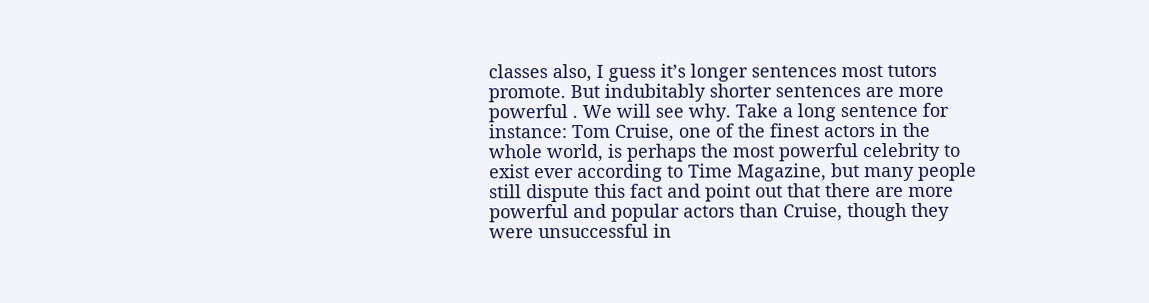classes also, I guess it’s longer sentences most tutors promote. But indubitably shorter sentences are more powerful . We will see why. Take a long sentence for instance: Tom Cruise, one of the finest actors in the whole world, is perhaps the most powerful celebrity to exist ever according to Time Magazine, but many people still dispute this fact and point out that there are more powerful and popular actors than Cruise, though they were unsuccessful in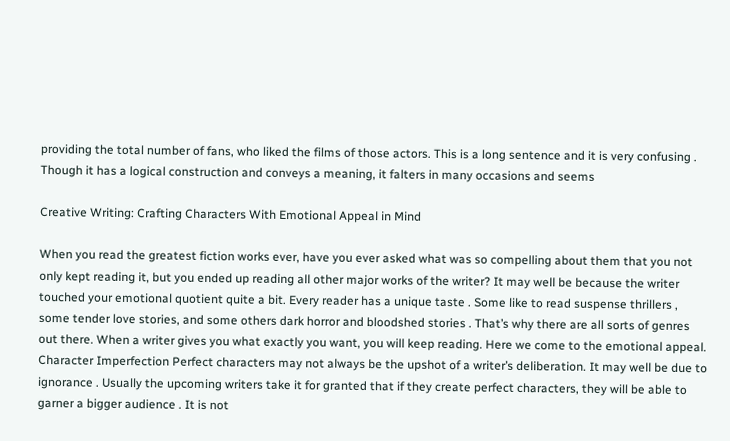providing the total number of fans, who liked the films of those actors. This is a long sentence and it is very confusing . Though it has a logical construction and conveys a meaning, it falters in many occasions and seems

Creative Writing: Crafting Characters With Emotional Appeal in Mind

When you read the greatest fiction works ever, have you ever asked what was so compelling about them that you not only kept reading it, but you ended up reading all other major works of the writer? It may well be because the writer touched your emotional quotient quite a bit. Every reader has a unique taste . Some like to read suspense thrillers , some tender love stories, and some others dark horror and bloodshed stories . That’s why there are all sorts of genres out there. When a writer gives you what exactly you want, you will keep reading. Here we come to the emotional appeal. Character Imperfection Perfect characters may not always be the upshot of a writer’s deliberation. It may well be due to ignorance . Usually the upcoming writers take it for granted that if they create perfect characters, they will be able to garner a bigger audience . It is not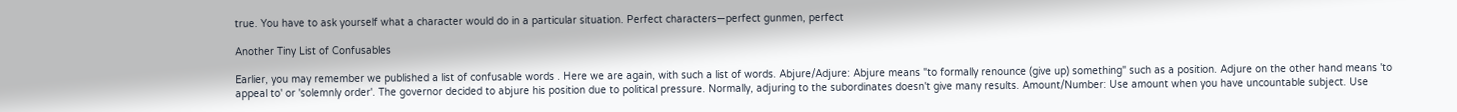true. You have to ask yourself what a character would do in a particular situation. Perfect characters—perfect gunmen, perfect

Another Tiny List of Confusables

Earlier, you may remember we published a list of confusable words . Here we are again, with such a list of words. Abjure/Adjure: Abjure means "to formally renounce (give up) something" such as a position. Adjure on the other hand means 'to appeal to' or 'solemnly order'. The governor decided to abjure his position due to political pressure. Normally, adjuring to the subordinates doesn't give many results. Amount/Number: Use amount when you have uncountable subject. Use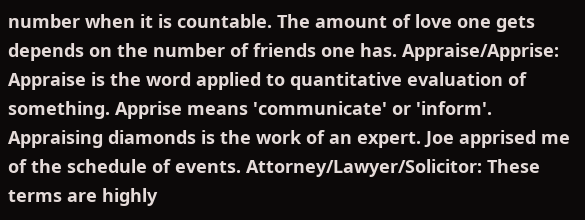number when it is countable. The amount of love one gets depends on the number of friends one has. Appraise/Apprise: Appraise is the word applied to quantitative evaluation of something. Apprise means 'communicate' or 'inform'. Appraising diamonds is the work of an expert. Joe apprised me of the schedule of events. Attorney/Lawyer/Solicitor: These terms are highly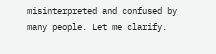misinterpreted and confused by many people. Let me clarify.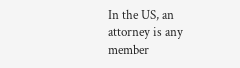In the US, an attorney is any member